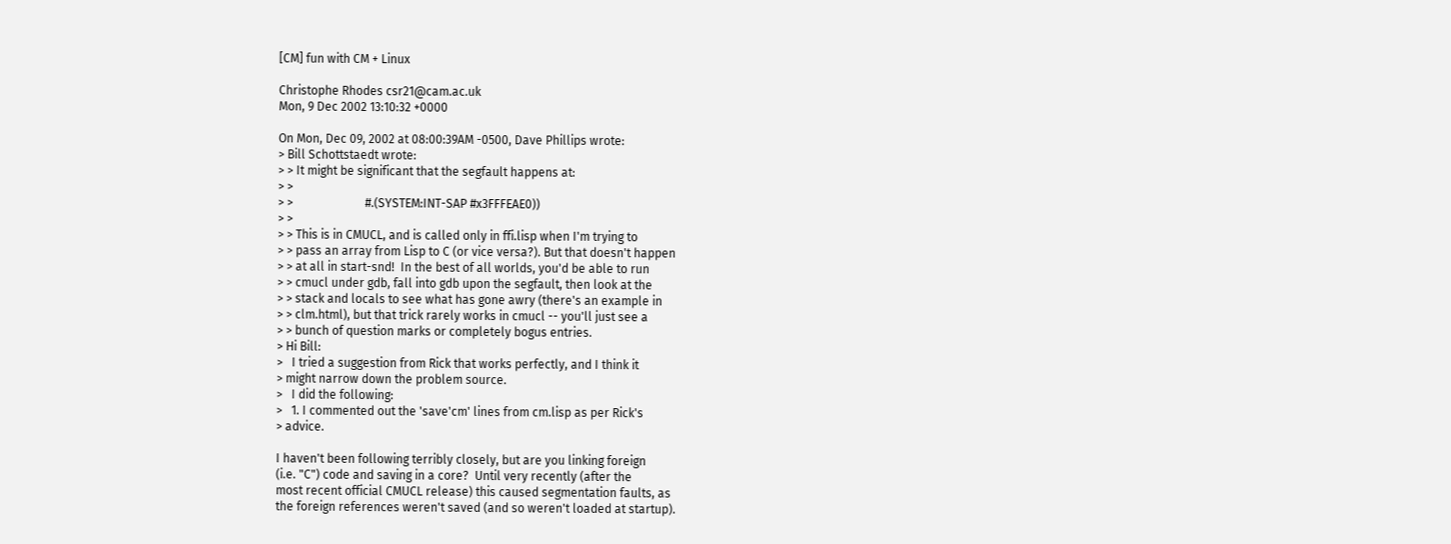[CM] fun with CM + Linux

Christophe Rhodes csr21@cam.ac.uk
Mon, 9 Dec 2002 13:10:32 +0000

On Mon, Dec 09, 2002 at 08:00:39AM -0500, Dave Phillips wrote:
> Bill Schottstaedt wrote:
> > It might be significant that the segfault happens at:
> >
> >                        #.(SYSTEM:INT-SAP #x3FFFEAE0))
> >
> > This is in CMUCL, and is called only in ffi.lisp when I'm trying to
> > pass an array from Lisp to C (or vice versa?). But that doesn't happen
> > at all in start-snd!  In the best of all worlds, you'd be able to run
> > cmucl under gdb, fall into gdb upon the segfault, then look at the
> > stack and locals to see what has gone awry (there's an example in
> > clm.html), but that trick rarely works in cmucl -- you'll just see a
> > bunch of question marks or completely bogus entries.
> Hi Bill:
>   I tried a suggestion from Rick that works perfectly, and I think it
> might narrow down the problem source.
>   I did the following:
>   1. I commented out the 'save'cm' lines from cm.lisp as per Rick's
> advice.

I haven't been following terribly closely, but are you linking foreign
(i.e. "C") code and saving in a core?  Until very recently (after the
most recent official CMUCL release) this caused segmentation faults, as
the foreign references weren't saved (and so weren't loaded at startup).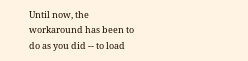Until now, the workaround has been to do as you did -- to load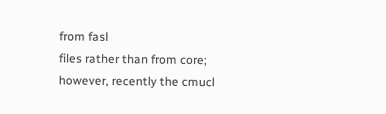from fasl
files rather than from core; however, recently the cmucl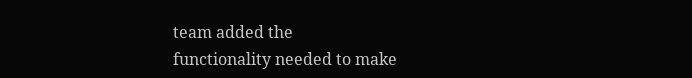team added the
functionality needed to make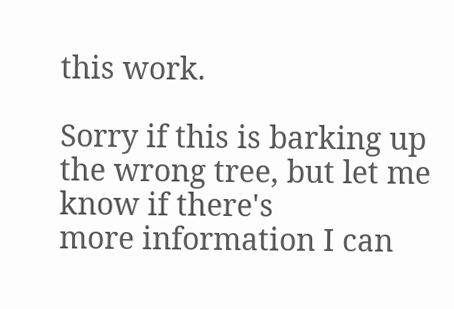this work.

Sorry if this is barking up the wrong tree, but let me know if there's
more information I can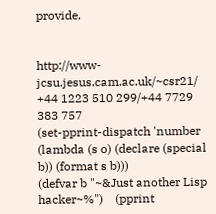provide.


http://www-jcsu.jesus.cam.ac.uk/~csr21/       +44 1223 510 299/+44 7729 383 757
(set-pprint-dispatch 'number (lambda (s o) (declare (special b)) (format s b)))
(defvar b "~&Just another Lisp hacker~%")    (pprint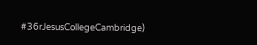#36rJesusCollegeCambridge)